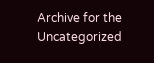Archive for the Uncategorized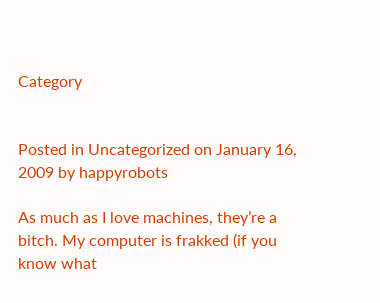Category


Posted in Uncategorized on January 16, 2009 by happyrobots

As much as I love machines, they’re a bitch. My computer is frakked (if you know what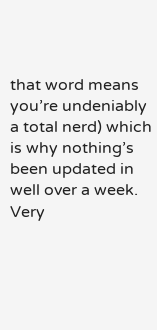that word means you’re undeniably a total nerd) which is why nothing’s been updated in well over a week. Very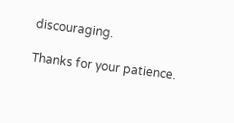discouraging.

Thanks for your patience.